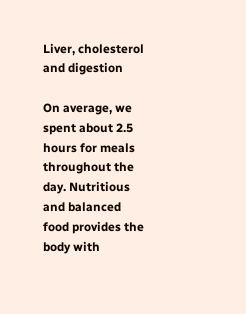Liver, cholesterol and digestion

On average, we spent about 2.5 hours for meals throughout the day. Nutritious and balanced food provides the body with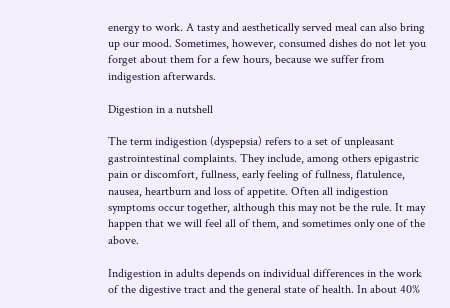energy to work. A tasty and aesthetically served meal can also bring up our mood. Sometimes, however, consumed dishes do not let you forget about them for a few hours, because we suffer from indigestion afterwards.

Digestion in a nutshell

The term indigestion (dyspepsia) refers to a set of unpleasant gastrointestinal complaints. They include, among others epigastric pain or discomfort, fullness, early feeling of fullness, flatulence, nausea, heartburn and loss of appetite. Often all indigestion symptoms occur together, although this may not be the rule. It may happen that we will feel all of them, and sometimes only one of the above.

Indigestion in adults depends on individual differences in the work of the digestive tract and the general state of health. In about 40%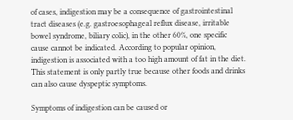of cases, indigestion may be a consequence of gastrointestinal tract diseases (e.g. gastroesophageal reflux disease, irritable bowel syndrome, biliary colic), in the other 60%, one specific cause cannot be indicated. According to popular opinion, indigestion is associated with a too high amount of fat in the diet. This statement is only partly true because other foods and drinks can also cause dyspeptic symptoms.

Symptoms of indigestion can be caused or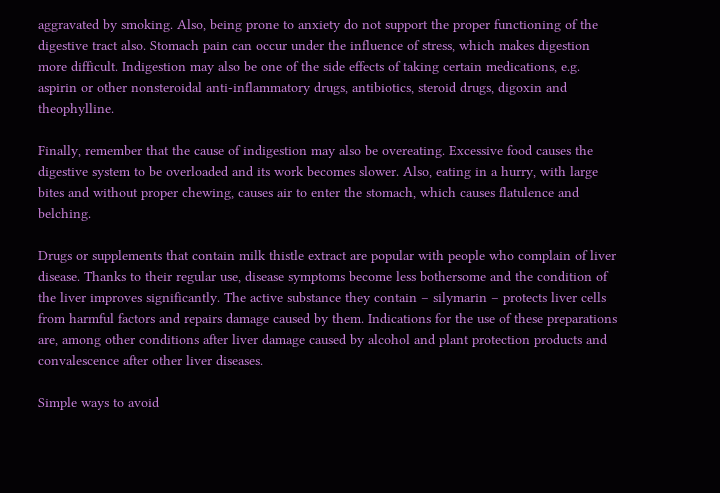aggravated by smoking. Also, being prone to anxiety do not support the proper functioning of the digestive tract also. Stomach pain can occur under the influence of stress, which makes digestion more difficult. Indigestion may also be one of the side effects of taking certain medications, e.g. aspirin or other nonsteroidal anti-inflammatory drugs, antibiotics, steroid drugs, digoxin and theophylline.

Finally, remember that the cause of indigestion may also be overeating. Excessive food causes the digestive system to be overloaded and its work becomes slower. Also, eating in a hurry, with large bites and without proper chewing, causes air to enter the stomach, which causes flatulence and belching.

Drugs or supplements that contain milk thistle extract are popular with people who complain of liver disease. Thanks to their regular use, disease symptoms become less bothersome and the condition of the liver improves significantly. The active substance they contain – silymarin – protects liver cells from harmful factors and repairs damage caused by them. Indications for the use of these preparations are, among other conditions after liver damage caused by alcohol and plant protection products and convalescence after other liver diseases.

Simple ways to avoid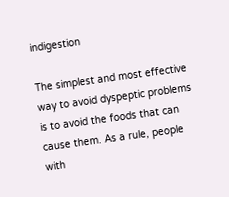indigestion

The simplest and most effective way to avoid dyspeptic problems is to avoid the foods that can cause them. As a rule, people with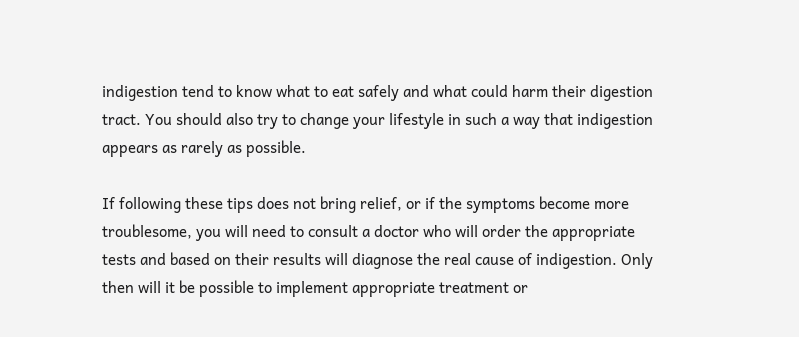indigestion tend to know what to eat safely and what could harm their digestion tract. You should also try to change your lifestyle in such a way that indigestion appears as rarely as possible.

If following these tips does not bring relief, or if the symptoms become more troublesome, you will need to consult a doctor who will order the appropriate tests and based on their results will diagnose the real cause of indigestion. Only then will it be possible to implement appropriate treatment or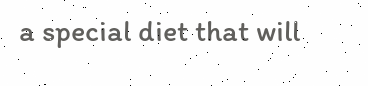a special diet that will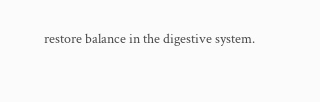restore balance in the digestive system.